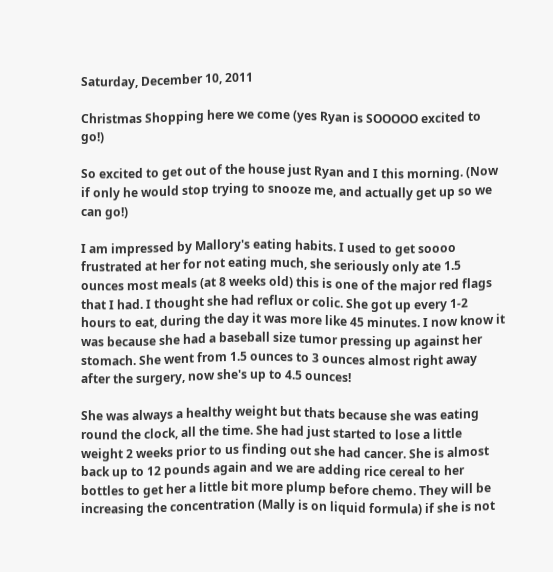Saturday, December 10, 2011

Christmas Shopping here we come (yes Ryan is SOOOOO excited to go!)

So excited to get out of the house just Ryan and I this morning. (Now if only he would stop trying to snooze me, and actually get up so we can go!)

I am impressed by Mallory's eating habits. I used to get soooo frustrated at her for not eating much, she seriously only ate 1.5 ounces most meals (at 8 weeks old) this is one of the major red flags that I had. I thought she had reflux or colic. She got up every 1-2 hours to eat, during the day it was more like 45 minutes. I now know it was because she had a baseball size tumor pressing up against her stomach. She went from 1.5 ounces to 3 ounces almost right away after the surgery, now she's up to 4.5 ounces!

She was always a healthy weight but thats because she was eating round the clock, all the time. She had just started to lose a little weight 2 weeks prior to us finding out she had cancer. She is almost back up to 12 pounds again and we are adding rice cereal to her bottles to get her a little bit more plump before chemo. They will be increasing the concentration (Mally is on liquid formula) if she is not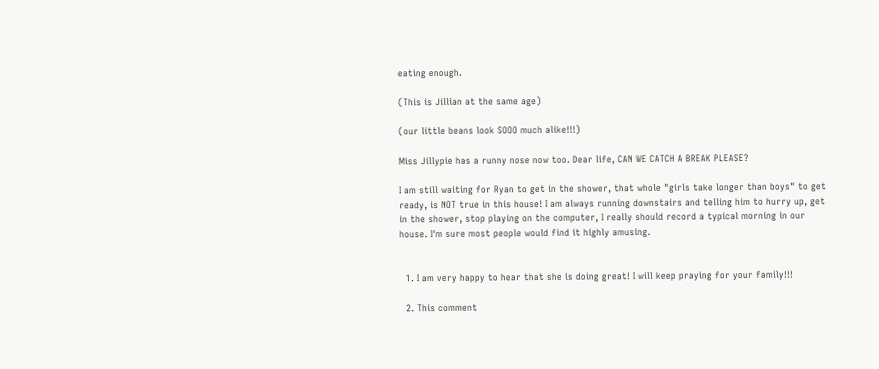eating enough.

(This is Jillian at the same age)

(our little beans look SOOO much alike!!!)

Miss Jillypie has a runny nose now too. Dear life, CAN WE CATCH A BREAK PLEASE?

I am still waiting for Ryan to get in the shower, that whole "girls take longer than boys" to get ready, is NOT true in this house! I am always running downstairs and telling him to hurry up, get in the shower, stop playing on the computer, I really should record a typical morning in our house. I'm sure most people would find it highly amusing.


  1. I am very happy to hear that she is doing great! I will keep praying for your family!!!

  2. This comment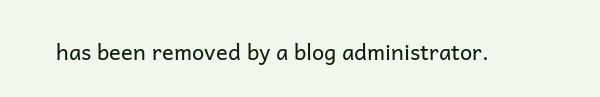has been removed by a blog administrator.